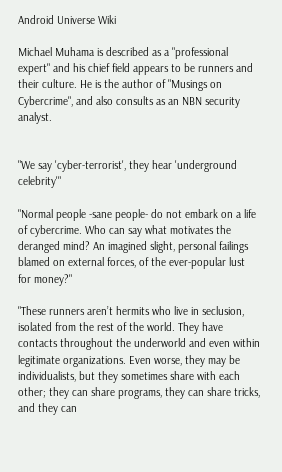Android Universe Wiki

Michael Muhama is described as a "professional expert" and his chief field appears to be runners and their culture. He is the author of "Musings on Cybercrime", and also consults as an NBN security analyst.


"We say 'cyber-terrorist', they hear 'underground celebrity'"

"Normal people -sane people- do not embark on a life of cybercrime. Who can say what motivates the deranged mind? An imagined slight, personal failings blamed on external forces, of the ever-popular lust for money?"

"These runners aren’t hermits who live in seclusion, isolated from the rest of the world. They have contacts throughout the underworld and even within legitimate organizations. Even worse, they may be individualists, but they sometimes share with each other; they can share programs, they can share tricks, and they can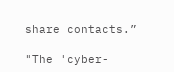share contacts.”

"The 'cyber-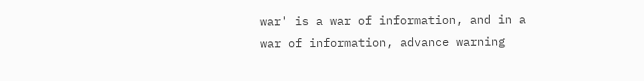war' is a war of information, and in a war of information, advance warning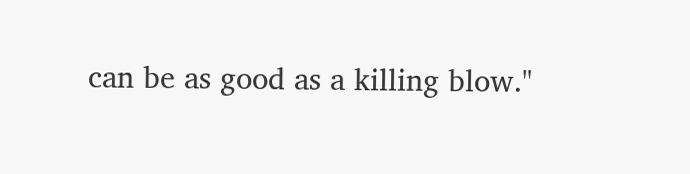can be as good as a killing blow."